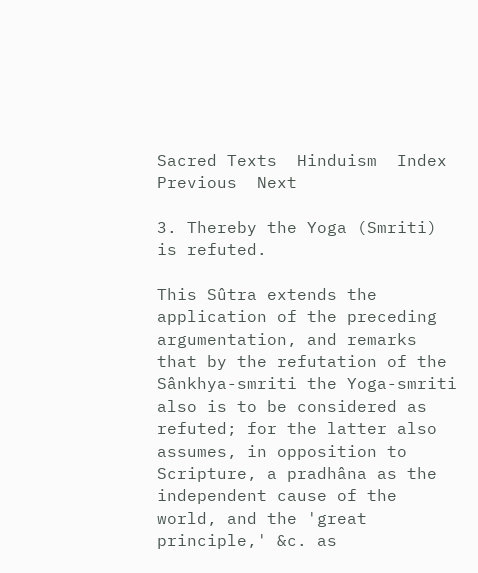Sacred Texts  Hinduism  Index  Previous  Next

3. Thereby the Yoga (Smriti) is refuted.

This Sûtra extends the application of the preceding argumentation, and remarks that by the refutation of the Sânkhya-smriti the Yoga-smriti also is to be considered as refuted; for the latter also assumes, in opposition to Scripture, a pradhâna as the independent cause of the world, and the 'great principle,' &c. as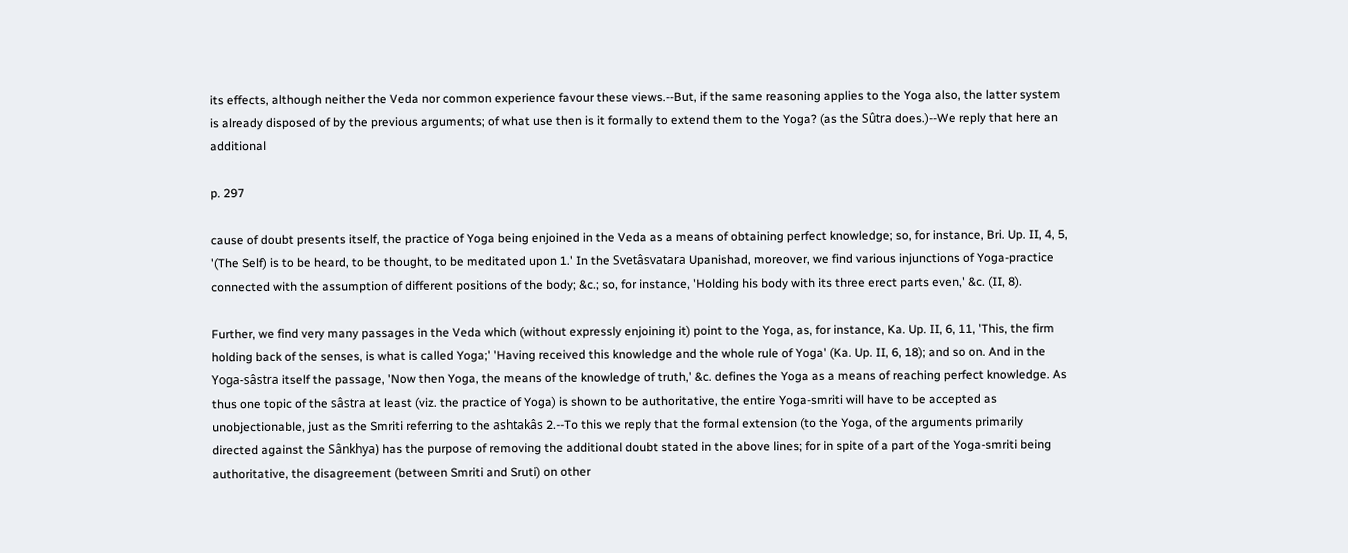its effects, although neither the Veda nor common experience favour these views.--But, if the same reasoning applies to the Yoga also, the latter system is already disposed of by the previous arguments; of what use then is it formally to extend them to the Yoga? (as the Sûtra does.)--We reply that here an additional

p. 297

cause of doubt presents itself, the practice of Yoga being enjoined in the Veda as a means of obtaining perfect knowledge; so, for instance, Bri. Up. II, 4, 5, '(The Self) is to be heard, to be thought, to be meditated upon 1.' In the Svetâsvatara Upanishad, moreover, we find various injunctions of Yoga-practice connected with the assumption of different positions of the body; &c.; so, for instance, 'Holding his body with its three erect parts even,' &c. (II, 8).

Further, we find very many passages in the Veda which (without expressly enjoining it) point to the Yoga, as, for instance, Ka. Up. II, 6, 11, 'This, the firm holding back of the senses, is what is called Yoga;' 'Having received this knowledge and the whole rule of Yoga' (Ka. Up. II, 6, 18); and so on. And in the Yoga-sâstra itself the passage, 'Now then Yoga, the means of the knowledge of truth,' &c. defines the Yoga as a means of reaching perfect knowledge. As thus one topic of the sâstra at least (viz. the practice of Yoga) is shown to be authoritative, the entire Yoga-smriti will have to be accepted as unobjectionable, just as the Smriti referring to the ashtakâs 2.--To this we reply that the formal extension (to the Yoga, of the arguments primarily directed against the Sânkhya) has the purpose of removing the additional doubt stated in the above lines; for in spite of a part of the Yoga-smriti being authoritative, the disagreement (between Smriti and Sruti) on other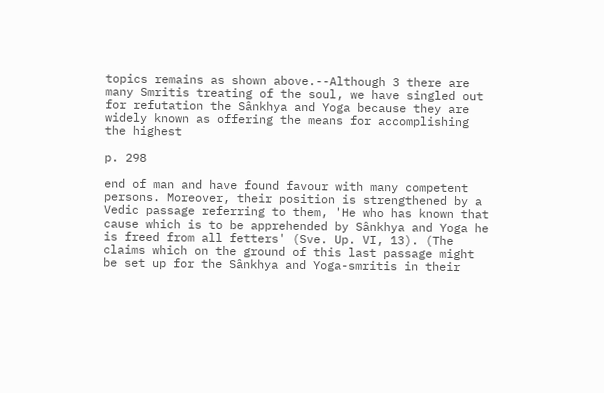topics remains as shown above.--Although 3 there are many Smritis treating of the soul, we have singled out for refutation the Sânkhya and Yoga because they are widely known as offering the means for accomplishing the highest

p. 298

end of man and have found favour with many competent persons. Moreover, their position is strengthened by a Vedic passage referring to them, 'He who has known that cause which is to be apprehended by Sânkhya and Yoga he is freed from all fetters' (Sve. Up. VI, 13). (The claims which on the ground of this last passage might be set up for the Sânkhya and Yoga-smritis in their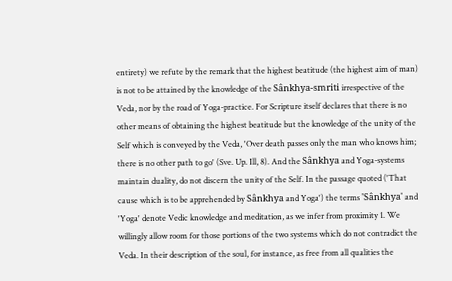entirety) we refute by the remark that the highest beatitude (the highest aim of man) is not to be attained by the knowledge of the Sânkhya-smriti irrespective of the Veda, nor by the road of Yoga-practice. For Scripture itself declares that there is no other means of obtaining the highest beatitude but the knowledge of the unity of the Self which is conveyed by the Veda, 'Over death passes only the man who knows him; there is no other path to go' (Sve. Up. Ill, 8). And the Sânkhya and Yoga-systems maintain duality, do not discern the unity of the Self. In the passage quoted ('That cause which is to be apprehended by Sânkhya and Yoga') the terms 'Sânkhya' and 'Yoga' denote Vedic knowledge and meditation, as we infer from proximity 1. We willingly allow room for those portions of the two systems which do not contradict the Veda. In their description of the soul, for instance, as free from all qualities the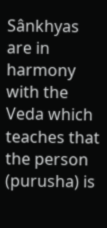Sânkhyas are in harmony with the Veda which teaches that the person (purusha) is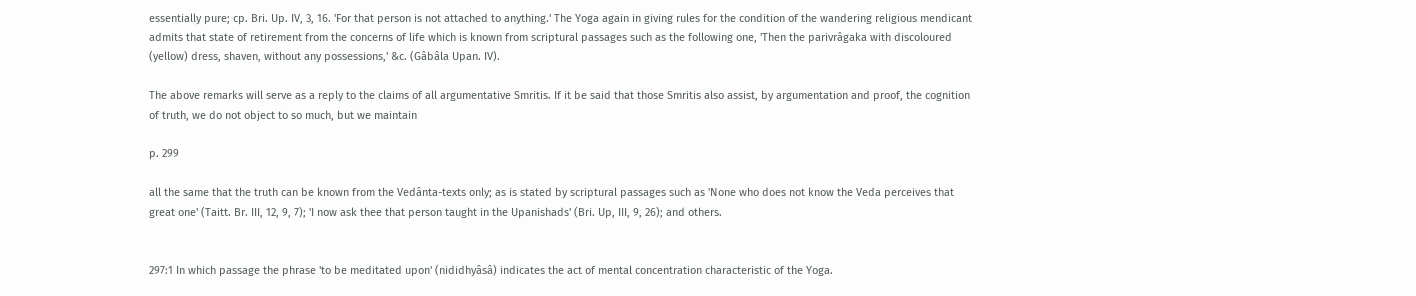essentially pure; cp. Bri. Up. IV, 3, 16. 'For that person is not attached to anything.' The Yoga again in giving rules for the condition of the wandering religious mendicant admits that state of retirement from the concerns of life which is known from scriptural passages such as the following one, 'Then the parivrâgaka with discoloured (yellow) dress, shaven, without any possessions,' &c. (Gâbâla Upan. IV).

The above remarks will serve as a reply to the claims of all argumentative Smritis. If it be said that those Smritis also assist, by argumentation and proof, the cognition of truth, we do not object to so much, but we maintain

p. 299

all the same that the truth can be known from the Vedânta-texts only; as is stated by scriptural passages such as 'None who does not know the Veda perceives that great one' (Taitt. Br. III, 12, 9, 7); 'I now ask thee that person taught in the Upanishads' (Bri. Up, III, 9, 26); and others.


297:1 In which passage the phrase 'to be meditated upon' (nididhyâsâ) indicates the act of mental concentration characteristic of the Yoga.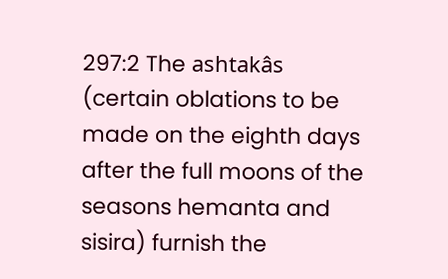297:2 The ashtakâs (certain oblations to be made on the eighth days after the full moons of the seasons hemanta and sisira) furnish the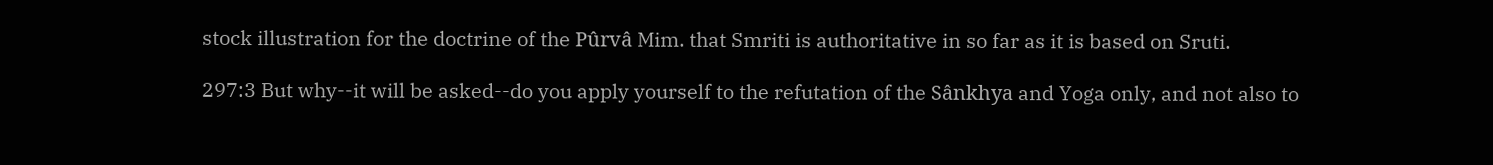stock illustration for the doctrine of the Pûrvâ Mim. that Smriti is authoritative in so far as it is based on Sruti.

297:3 But why--it will be asked--do you apply yourself to the refutation of the Sânkhya and Yoga only, and not also to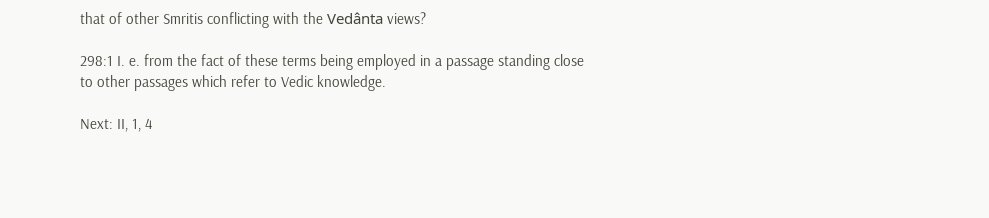that of other Smritis conflicting with the Vedânta views?

298:1 I. e. from the fact of these terms being employed in a passage standing close to other passages which refer to Vedic knowledge.

Next: II, 1, 4